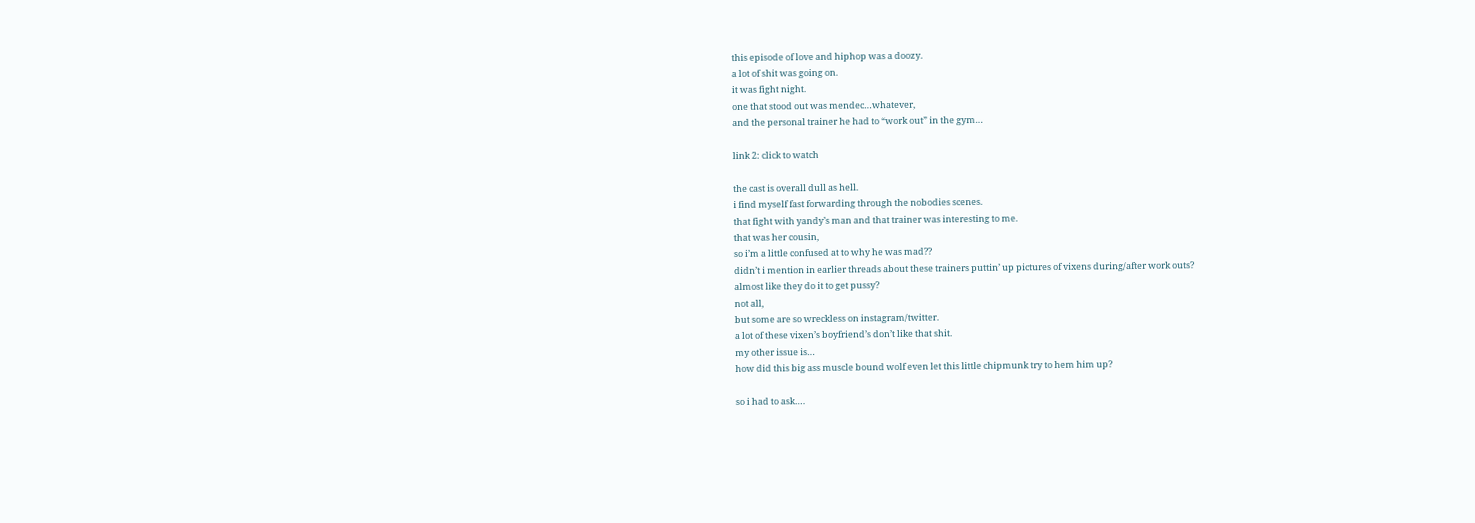this episode of love and hiphop was a doozy.
a lot of shit was going on.
it was fight night.
one that stood out was mendec…whatever,
and the personal trainer he had to “work out” in the gym…

link 2: click to watch

the cast is overall dull as hell.
i find myself fast forwarding through the nobodies scenes.
that fight with yandy’s man and that trainer was interesting to me.
that was her cousin,
so i’m a little confused at to why he was mad??
didn’t i mention in earlier threads about these trainers puttin’ up pictures of vixens during/after work outs?
almost like they do it to get pussy?
not all,
but some are so wreckless on instagram/twitter.
a lot of these vixen’s boyfriend’s don’t like that shit.
my other issue is…
how did this big ass muscle bound wolf even let this little chipmunk try to hem him up?

so i had to ask….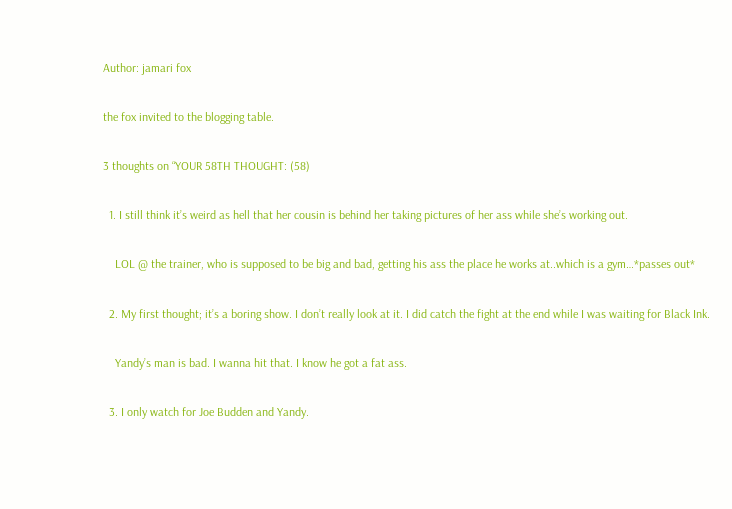Author: jamari fox

the fox invited to the blogging table.

3 thoughts on “YOUR 58TH THOUGHT: (58)

  1. I still think it’s weird as hell that her cousin is behind her taking pictures of her ass while she’s working out.

    LOL @ the trainer, who is supposed to be big and bad, getting his ass the place he works at..which is a gym…*passes out*

  2. My first thought; it’s a boring show. I don’t really look at it. I did catch the fight at the end while I was waiting for Black Ink.

    Yandy’s man is bad. I wanna hit that. I know he got a fat ass.

  3. I only watch for Joe Budden and Yandy.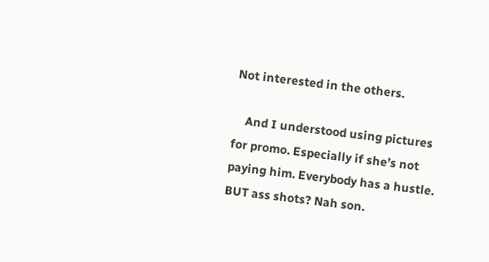Not interested in the others.

    And I understood using pictures for promo. Especially if she’s not paying him. Everybody has a hustle. BUT ass shots? Nah son.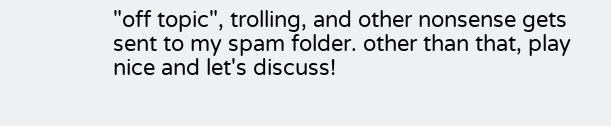"off topic", trolling, and other nonsense gets sent to my spam folder. other than that, play nice and let's discuss!